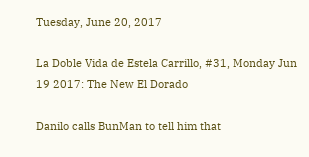Tuesday, June 20, 2017

La Doble Vida de Estela Carrillo, #31, Monday Jun 19 2017: The New El Dorado

Danilo calls BunMan to tell him that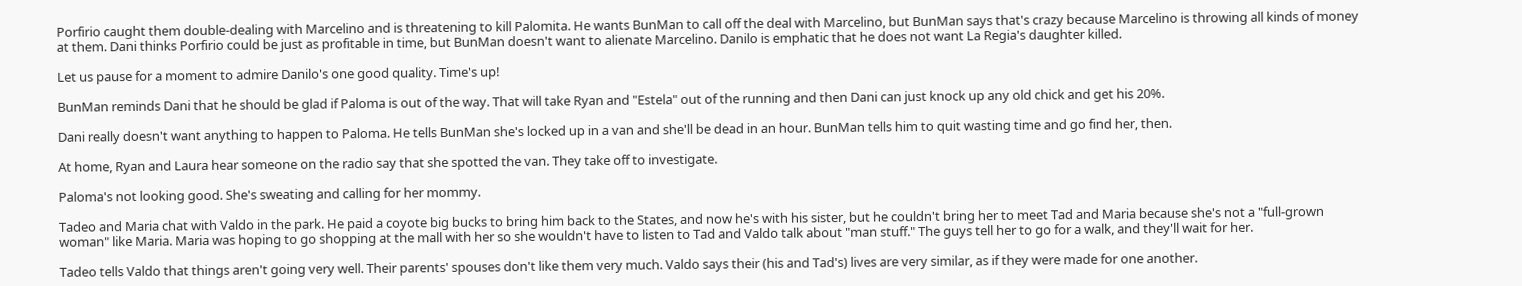Porfirio caught them double-dealing with Marcelino and is threatening to kill Palomita. He wants BunMan to call off the deal with Marcelino, but BunMan says that's crazy because Marcelino is throwing all kinds of money at them. Dani thinks Porfirio could be just as profitable in time, but BunMan doesn't want to alienate Marcelino. Danilo is emphatic that he does not want La Regia's daughter killed.

Let us pause for a moment to admire Danilo's one good quality. Time's up!

BunMan reminds Dani that he should be glad if Paloma is out of the way. That will take Ryan and "Estela" out of the running and then Dani can just knock up any old chick and get his 20%.

Dani really doesn't want anything to happen to Paloma. He tells BunMan she's locked up in a van and she'll be dead in an hour. BunMan tells him to quit wasting time and go find her, then.

At home, Ryan and Laura hear someone on the radio say that she spotted the van. They take off to investigate.

Paloma's not looking good. She's sweating and calling for her mommy.

Tadeo and Maria chat with Valdo in the park. He paid a coyote big bucks to bring him back to the States, and now he's with his sister, but he couldn't bring her to meet Tad and Maria because she's not a "full-grown woman" like Maria. Maria was hoping to go shopping at the mall with her so she wouldn't have to listen to Tad and Valdo talk about "man stuff." The guys tell her to go for a walk, and they'll wait for her.

Tadeo tells Valdo that things aren't going very well. Their parents' spouses don't like them very much. Valdo says their (his and Tad's) lives are very similar, as if they were made for one another.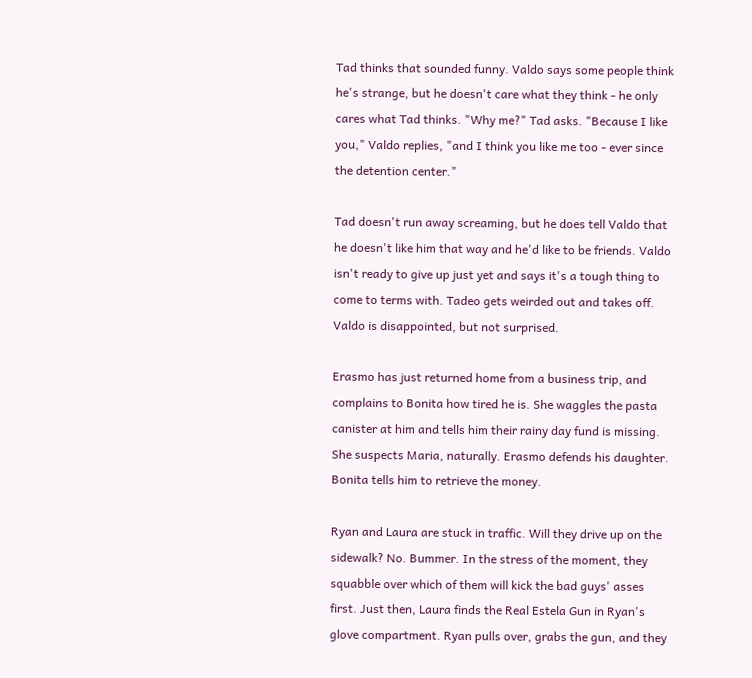Tad thinks that sounded funny. Valdo says some people think he's strange, but he doesn't care what they think - he only cares what Tad thinks. "Why me?" Tad asks. "Because I like you," Valdo replies, "and I think you like me too - ever since the detention center."

Tad doesn't run away screaming, but he does tell Valdo that he doesn't like him that way and he'd like to be friends. Valdo isn't ready to give up just yet and says it's a tough thing to come to terms with. Tadeo gets weirded out and takes off. Valdo is disappointed, but not surprised.

Erasmo has just returned home from a business trip, and complains to Bonita how tired he is. She waggles the pasta canister at him and tells him their rainy day fund is missing. She suspects Maria, naturally. Erasmo defends his daughter. Bonita tells him to retrieve the money.

Ryan and Laura are stuck in traffic. Will they drive up on the sidewalk? No. Bummer. In the stress of the moment, they squabble over which of them will kick the bad guys' asses first. Just then, Laura finds the Real Estela Gun in Ryan's glove compartment. Ryan pulls over, grabs the gun, and they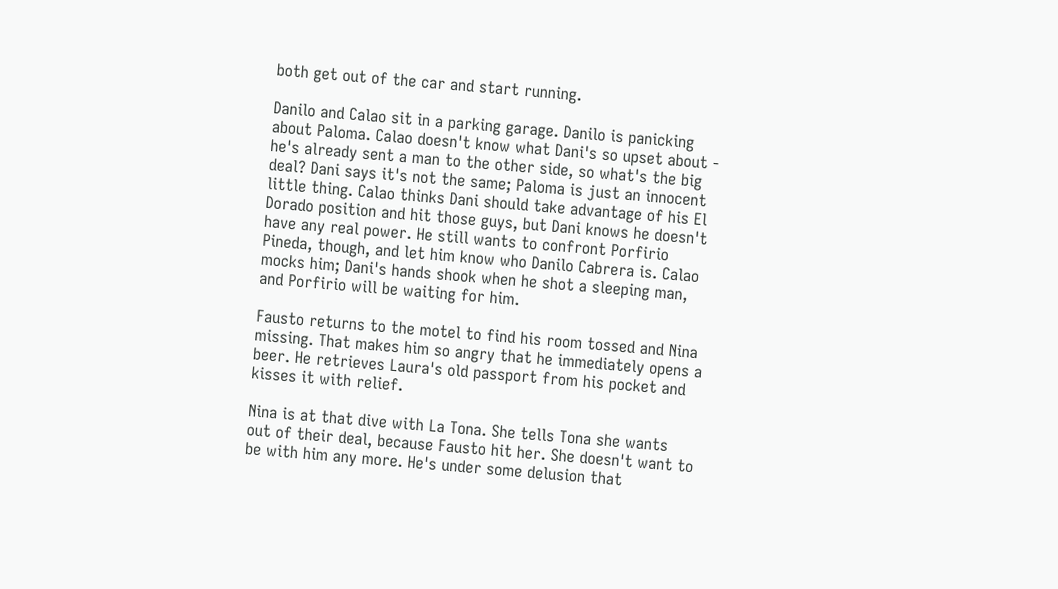both get out of the car and start running.

Danilo and Calao sit in a parking garage. Danilo is panicking about Paloma. Calao doesn't know what Dani's so upset about - he's already sent a man to the other side, so what's the big deal? Dani says it's not the same; Paloma is just an innocent little thing. Calao thinks Dani should take advantage of his El Dorado position and hit those guys, but Dani knows he doesn't have any real power. He still wants to confront Porfirio Pineda, though, and let him know who Danilo Cabrera is. Calao mocks him; Dani's hands shook when he shot a sleeping man, and Porfirio will be waiting for him.

Fausto returns to the motel to find his room tossed and Nina missing. That makes him so angry that he immediately opens a beer. He retrieves Laura's old passport from his pocket and kisses it with relief.

Nina is at that dive with La Tona. She tells Tona she wants out of their deal, because Fausto hit her. She doesn't want to be with him any more. He's under some delusion that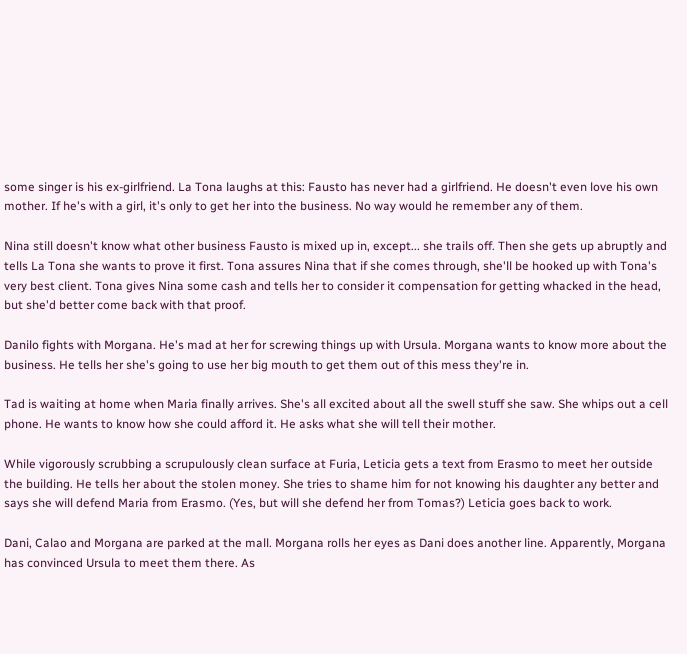some singer is his ex-girlfriend. La Tona laughs at this: Fausto has never had a girlfriend. He doesn't even love his own mother. If he's with a girl, it's only to get her into the business. No way would he remember any of them.

Nina still doesn't know what other business Fausto is mixed up in, except... she trails off. Then she gets up abruptly and tells La Tona she wants to prove it first. Tona assures Nina that if she comes through, she'll be hooked up with Tona's very best client. Tona gives Nina some cash and tells her to consider it compensation for getting whacked in the head, but she'd better come back with that proof.

Danilo fights with Morgana. He's mad at her for screwing things up with Ursula. Morgana wants to know more about the business. He tells her she's going to use her big mouth to get them out of this mess they're in.

Tad is waiting at home when Maria finally arrives. She's all excited about all the swell stuff she saw. She whips out a cell phone. He wants to know how she could afford it. He asks what she will tell their mother.

While vigorously scrubbing a scrupulously clean surface at Furia, Leticia gets a text from Erasmo to meet her outside the building. He tells her about the stolen money. She tries to shame him for not knowing his daughter any better and says she will defend Maria from Erasmo. (Yes, but will she defend her from Tomas?) Leticia goes back to work.

Dani, Calao and Morgana are parked at the mall. Morgana rolls her eyes as Dani does another line. Apparently, Morgana has convinced Ursula to meet them there. As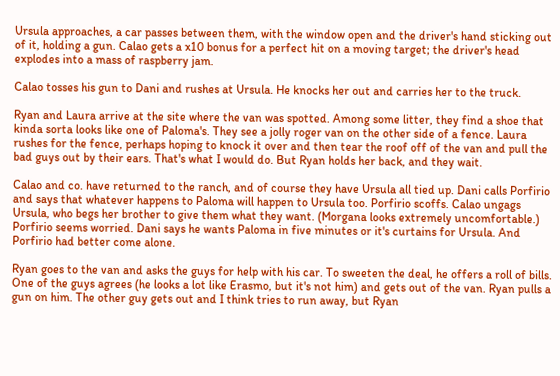Ursula approaches, a car passes between them, with the window open and the driver's hand sticking out of it, holding a gun. Calao gets a x10 bonus for a perfect hit on a moving target; the driver's head explodes into a mass of raspberry jam.

Calao tosses his gun to Dani and rushes at Ursula. He knocks her out and carries her to the truck.

Ryan and Laura arrive at the site where the van was spotted. Among some litter, they find a shoe that kinda sorta looks like one of Paloma's. They see a jolly roger van on the other side of a fence. Laura rushes for the fence, perhaps hoping to knock it over and then tear the roof off of the van and pull the bad guys out by their ears. That's what I would do. But Ryan holds her back, and they wait.

Calao and co. have returned to the ranch, and of course they have Ursula all tied up. Dani calls Porfirio and says that whatever happens to Paloma will happen to Ursula too. Porfirio scoffs. Calao ungags Ursula, who begs her brother to give them what they want. (Morgana looks extremely uncomfortable.) Porfirio seems worried. Dani says he wants Paloma in five minutes or it's curtains for Ursula. And Porfirio had better come alone.

Ryan goes to the van and asks the guys for help with his car. To sweeten the deal, he offers a roll of bills. One of the guys agrees (he looks a lot like Erasmo, but it's not him) and gets out of the van. Ryan pulls a gun on him. The other guy gets out and I think tries to run away, but Ryan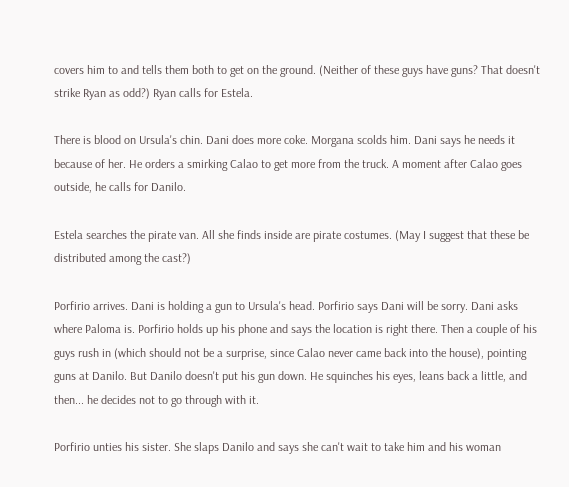covers him to and tells them both to get on the ground. (Neither of these guys have guns? That doesn't strike Ryan as odd?) Ryan calls for Estela.

There is blood on Ursula's chin. Dani does more coke. Morgana scolds him. Dani says he needs it because of her. He orders a smirking Calao to get more from the truck. A moment after Calao goes outside, he calls for Danilo.

Estela searches the pirate van. All she finds inside are pirate costumes. (May I suggest that these be distributed among the cast?)

Porfirio arrives. Dani is holding a gun to Ursula's head. Porfirio says Dani will be sorry. Dani asks where Paloma is. Porfirio holds up his phone and says the location is right there. Then a couple of his guys rush in (which should not be a surprise, since Calao never came back into the house), pointing guns at Danilo. But Danilo doesn't put his gun down. He squinches his eyes, leans back a little, and then... he decides not to go through with it.

Porfirio unties his sister. She slaps Danilo and says she can't wait to take him and his woman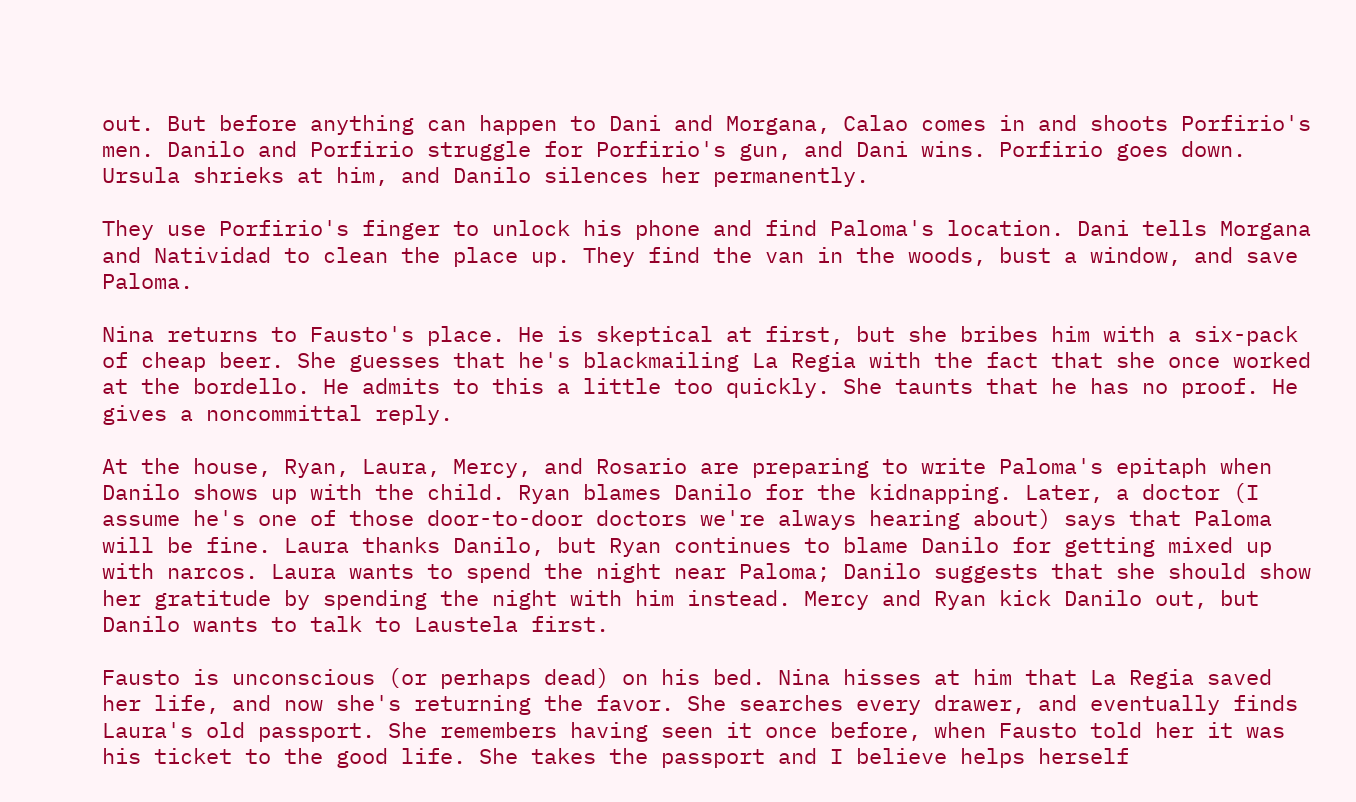out. But before anything can happen to Dani and Morgana, Calao comes in and shoots Porfirio's men. Danilo and Porfirio struggle for Porfirio's gun, and Dani wins. Porfirio goes down. Ursula shrieks at him, and Danilo silences her permanently.

They use Porfirio's finger to unlock his phone and find Paloma's location. Dani tells Morgana and Natividad to clean the place up. They find the van in the woods, bust a window, and save Paloma.

Nina returns to Fausto's place. He is skeptical at first, but she bribes him with a six-pack of cheap beer. She guesses that he's blackmailing La Regia with the fact that she once worked at the bordello. He admits to this a little too quickly. She taunts that he has no proof. He gives a noncommittal reply.

At the house, Ryan, Laura, Mercy, and Rosario are preparing to write Paloma's epitaph when Danilo shows up with the child. Ryan blames Danilo for the kidnapping. Later, a doctor (I assume he's one of those door-to-door doctors we're always hearing about) says that Paloma will be fine. Laura thanks Danilo, but Ryan continues to blame Danilo for getting mixed up with narcos. Laura wants to spend the night near Paloma; Danilo suggests that she should show her gratitude by spending the night with him instead. Mercy and Ryan kick Danilo out, but Danilo wants to talk to Laustela first.

Fausto is unconscious (or perhaps dead) on his bed. Nina hisses at him that La Regia saved her life, and now she's returning the favor. She searches every drawer, and eventually finds Laura's old passport. She remembers having seen it once before, when Fausto told her it was his ticket to the good life. She takes the passport and I believe helps herself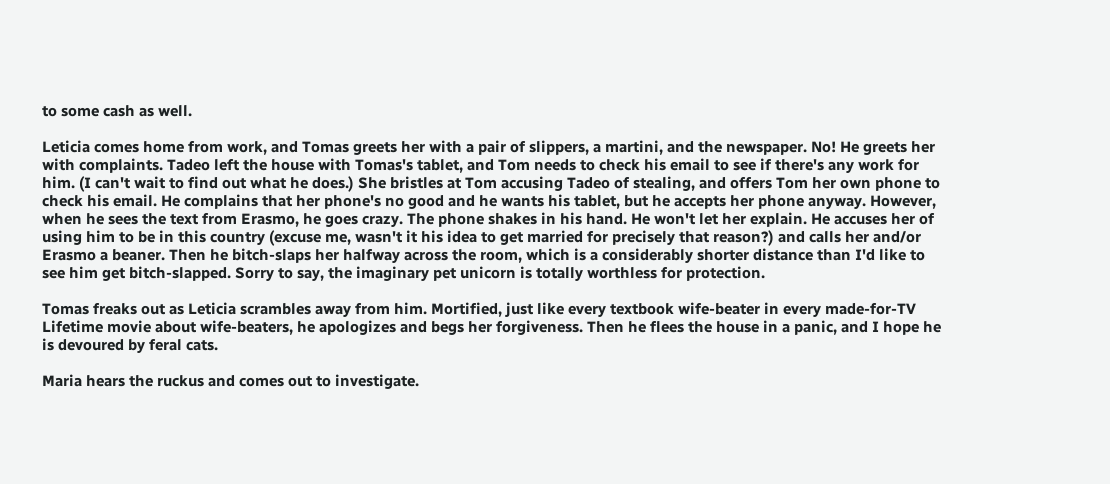to some cash as well.

Leticia comes home from work, and Tomas greets her with a pair of slippers, a martini, and the newspaper. No! He greets her with complaints. Tadeo left the house with Tomas's tablet, and Tom needs to check his email to see if there's any work for him. (I can't wait to find out what he does.) She bristles at Tom accusing Tadeo of stealing, and offers Tom her own phone to check his email. He complains that her phone's no good and he wants his tablet, but he accepts her phone anyway. However, when he sees the text from Erasmo, he goes crazy. The phone shakes in his hand. He won't let her explain. He accuses her of using him to be in this country (excuse me, wasn't it his idea to get married for precisely that reason?) and calls her and/or Erasmo a beaner. Then he bitch-slaps her halfway across the room, which is a considerably shorter distance than I'd like to see him get bitch-slapped. Sorry to say, the imaginary pet unicorn is totally worthless for protection.

Tomas freaks out as Leticia scrambles away from him. Mortified, just like every textbook wife-beater in every made-for-TV Lifetime movie about wife-beaters, he apologizes and begs her forgiveness. Then he flees the house in a panic, and I hope he is devoured by feral cats.

Maria hears the ruckus and comes out to investigate.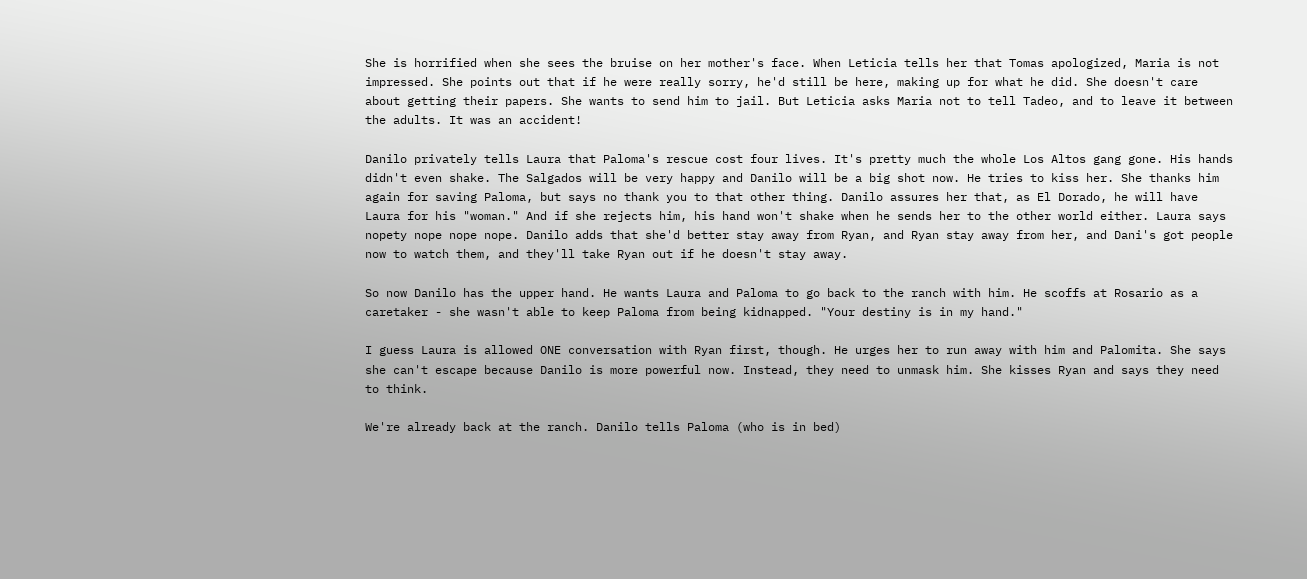She is horrified when she sees the bruise on her mother's face. When Leticia tells her that Tomas apologized, Maria is not impressed. She points out that if he were really sorry, he'd still be here, making up for what he did. She doesn't care about getting their papers. She wants to send him to jail. But Leticia asks Maria not to tell Tadeo, and to leave it between the adults. It was an accident!

Danilo privately tells Laura that Paloma's rescue cost four lives. It's pretty much the whole Los Altos gang gone. His hands didn't even shake. The Salgados will be very happy and Danilo will be a big shot now. He tries to kiss her. She thanks him again for saving Paloma, but says no thank you to that other thing. Danilo assures her that, as El Dorado, he will have Laura for his "woman." And if she rejects him, his hand won't shake when he sends her to the other world either. Laura says nopety nope nope nope. Danilo adds that she'd better stay away from Ryan, and Ryan stay away from her, and Dani's got people now to watch them, and they'll take Ryan out if he doesn't stay away.

So now Danilo has the upper hand. He wants Laura and Paloma to go back to the ranch with him. He scoffs at Rosario as a caretaker - she wasn't able to keep Paloma from being kidnapped. "Your destiny is in my hand."

I guess Laura is allowed ONE conversation with Ryan first, though. He urges her to run away with him and Palomita. She says she can't escape because Danilo is more powerful now. Instead, they need to unmask him. She kisses Ryan and says they need to think.

We're already back at the ranch. Danilo tells Paloma (who is in bed)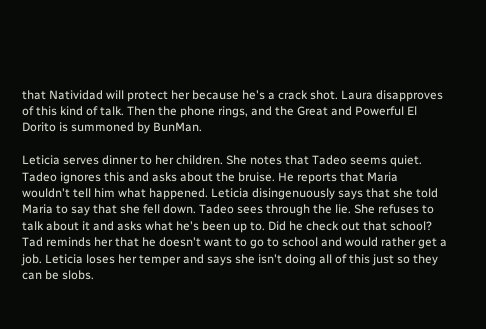that Natividad will protect her because he's a crack shot. Laura disapproves of this kind of talk. Then the phone rings, and the Great and Powerful El Dorito is summoned by BunMan.

Leticia serves dinner to her children. She notes that Tadeo seems quiet. Tadeo ignores this and asks about the bruise. He reports that Maria wouldn't tell him what happened. Leticia disingenuously says that she told Maria to say that she fell down. Tadeo sees through the lie. She refuses to talk about it and asks what he's been up to. Did he check out that school? Tad reminds her that he doesn't want to go to school and would rather get a job. Leticia loses her temper and says she isn't doing all of this just so they can be slobs.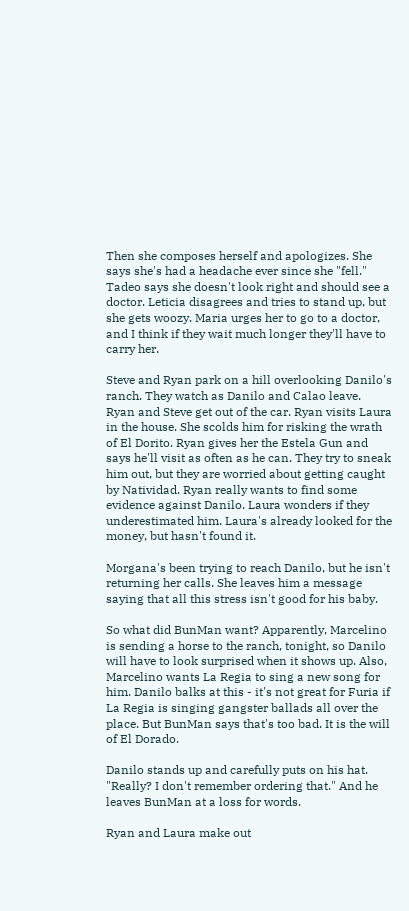Then she composes herself and apologizes. She says she's had a headache ever since she "fell." Tadeo says she doesn't look right and should see a doctor. Leticia disagrees and tries to stand up, but she gets woozy. Maria urges her to go to a doctor, and I think if they wait much longer they'll have to carry her.

Steve and Ryan park on a hill overlooking Danilo's ranch. They watch as Danilo and Calao leave. Ryan and Steve get out of the car. Ryan visits Laura in the house. She scolds him for risking the wrath of El Dorito. Ryan gives her the Estela Gun and says he'll visit as often as he can. They try to sneak him out, but they are worried about getting caught by Natividad. Ryan really wants to find some evidence against Danilo. Laura wonders if they underestimated him. Laura's already looked for the money, but hasn't found it.

Morgana's been trying to reach Danilo, but he isn't returning her calls. She leaves him a message saying that all this stress isn't good for his baby.

So what did BunMan want? Apparently, Marcelino is sending a horse to the ranch, tonight, so Danilo will have to look surprised when it shows up. Also, Marcelino wants La Regia to sing a new song for him. Danilo balks at this - it's not great for Furia if La Regia is singing gangster ballads all over the place. But BunMan says that's too bad. It is the will of El Dorado.

Danilo stands up and carefully puts on his hat. "Really? I don't remember ordering that." And he leaves BunMan at a loss for words.

Ryan and Laura make out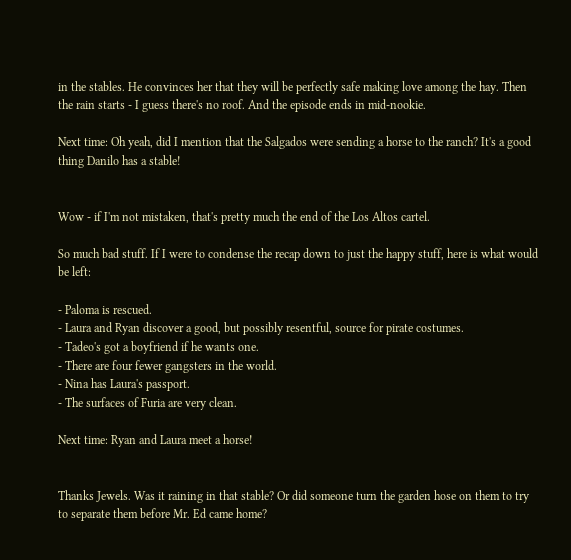in the stables. He convinces her that they will be perfectly safe making love among the hay. Then the rain starts - I guess there's no roof. And the episode ends in mid-nookie.

Next time: Oh yeah, did I mention that the Salgados were sending a horse to the ranch? It's a good thing Danilo has a stable!


Wow - if I'm not mistaken, that's pretty much the end of the Los Altos cartel.

So much bad stuff. If I were to condense the recap down to just the happy stuff, here is what would be left:

- Paloma is rescued.
- Laura and Ryan discover a good, but possibly resentful, source for pirate costumes.
- Tadeo's got a boyfriend if he wants one.
- There are four fewer gangsters in the world.
- Nina has Laura's passport.
- The surfaces of Furia are very clean.

Next time: Ryan and Laura meet a horse!


Thanks Jewels. Was it raining in that stable? Or did someone turn the garden hose on them to try to separate them before Mr. Ed came home?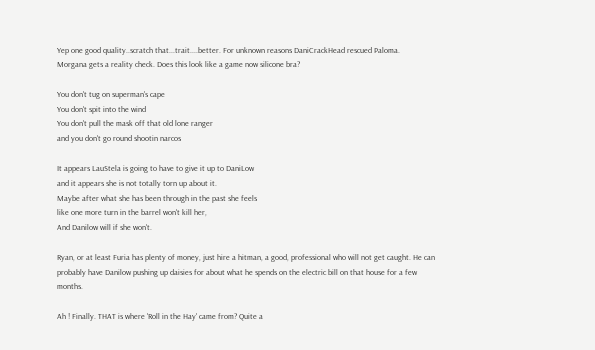Yep one good quality..scratch that...trait....better. For unknown reasons DaniCrackHead rescued Paloma.
Morgana gets a reality check. Does this look like a game now silicone bra?

You don't tug on superman's cape
You don't spit into the wind
You don't pull the mask off that old lone ranger
and you don't go round shootin narcos

It appears LauStela is going to have to give it up to DaniLow
and it appears she is not totally torn up about it.
Maybe after what she has been through in the past she feels
like one more turn in the barrel won't kill her,
And Danilow will if she won't.

Ryan, or at least Furia has plenty of money, just hire a hitman, a good, professional who will not get caught. He can probably have Danilow pushing up daisies for about what he spends on the electric bill on that house for a few months.

Ah ! Finally. THAT is where 'Roll in the Hay' came from? Quite a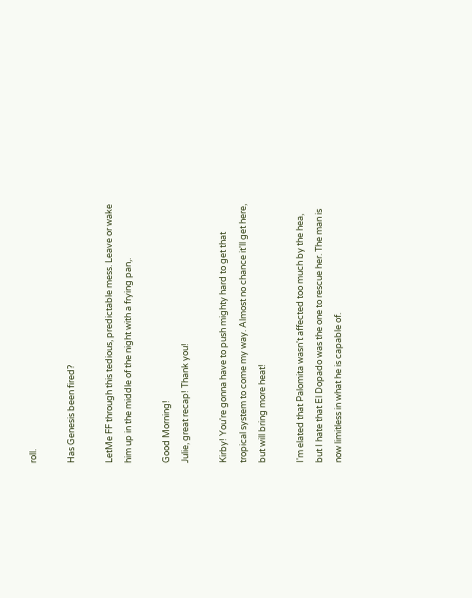roll.

Has Genesis been fired?

LetMe FF through this tedious, predictable mess. Leave or wake him up in the middle of the night with a frying pan,.

Good Morning!
Julie, great recap! Thank you!

Kirby! You're gonna have to push mighty hard to get that tropical system to come my way. Almost no chance it'll get here, but will bring more heat!

I'm elated that Palomita wasn't affected too much by the hea, but I hate that El Dopado was the one to rescue her. The man is now limitless in what he is capable of.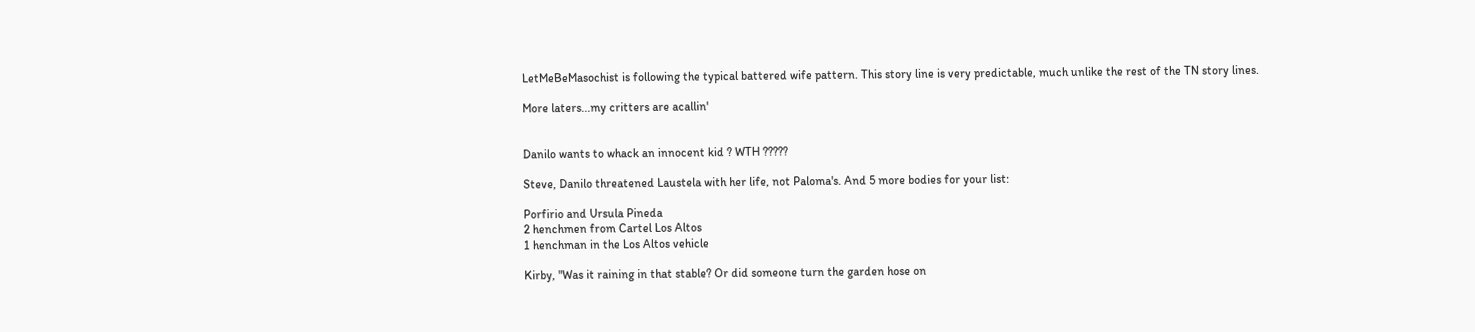LetMeBeMasochist is following the typical battered wife pattern. This story line is very predictable, much unlike the rest of the TN story lines.

More laters...my critters are acallin'


Danilo wants to whack an innocent kid ? WTH ?????

Steve, Danilo threatened Laustela with her life, not Paloma's. And 5 more bodies for your list:

Porfirio and Ursula Pineda
2 henchmen from Cartel Los Altos
1 henchman in the Los Altos vehicle

Kirby, "Was it raining in that stable? Or did someone turn the garden hose on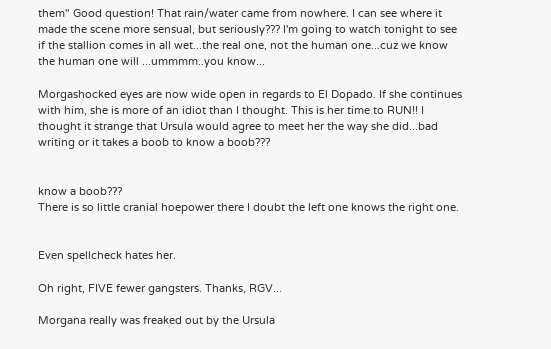them" Good question! That rain/water came from nowhere. I can see where it made the scene more sensual, but seriously??? I'm going to watch tonight to see if the stallion comes in all wet...the real one, not the human one...cuz we know the human one will ...ummmm..you know...

Morgashocked eyes are now wide open in regards to El Dopado. If she continues with him, she is more of an idiot than I thought. This is her time to RUN!! I thought it strange that Ursula would agree to meet her the way she did...bad writing or it takes a boob to know a boob???


know a boob???
There is so little cranial hoepower there I doubt the left one knows the right one.


Even spellcheck hates her.

Oh right, FIVE fewer gangsters. Thanks, RGV...

Morgana really was freaked out by the Ursula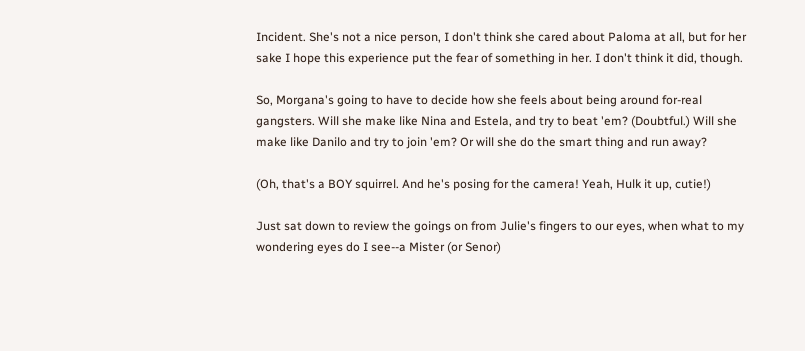Incident. She's not a nice person, I don't think she cared about Paloma at all, but for her sake I hope this experience put the fear of something in her. I don't think it did, though.

So, Morgana's going to have to decide how she feels about being around for-real gangsters. Will she make like Nina and Estela, and try to beat 'em? (Doubtful.) Will she make like Danilo and try to join 'em? Or will she do the smart thing and run away?

(Oh, that's a BOY squirrel. And he's posing for the camera! Yeah, Hulk it up, cutie!)

Just sat down to review the goings on from Julie's fingers to our eyes, when what to my wondering eyes do I see--a Mister (or Senor)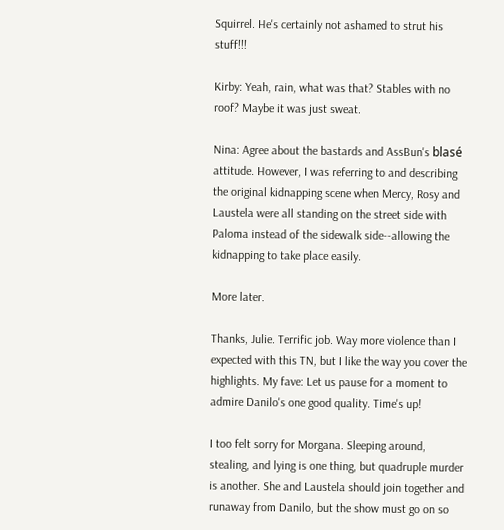Squirrel. He's certainly not ashamed to strut his stuff!!!

Kirby: Yeah, rain, what was that? Stables with no roof? Maybe it was just sweat.

Nina: Agree about the bastards and AssBun's blasé attitude. However, I was referring to and describing the original kidnapping scene when Mercy, Rosy and Laustela were all standing on the street side with Paloma instead of the sidewalk side--allowing the kidnapping to take place easily.

More later.

Thanks, Julie. Terrific job. Way more violence than I expected with this TN, but I like the way you cover the highlights. My fave: Let us pause for a moment to admire Danilo's one good quality. Time's up!

I too felt sorry for Morgana. Sleeping around, stealing, and lying is one thing, but quadruple murder is another. She and Laustela should join together and runaway from Danilo, but the show must go on so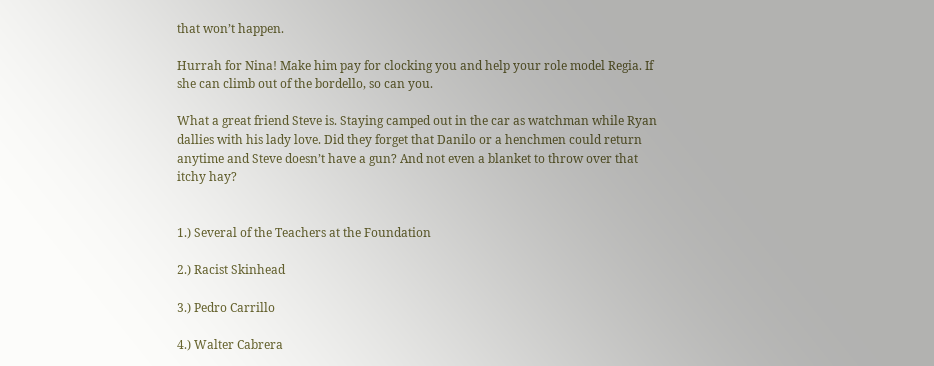that won’t happen.

Hurrah for Nina! Make him pay for clocking you and help your role model Regia. If she can climb out of the bordello, so can you.

What a great friend Steve is. Staying camped out in the car as watchman while Ryan dallies with his lady love. Did they forget that Danilo or a henchmen could return anytime and Steve doesn’t have a gun? And not even a blanket to throw over that itchy hay?


1.) Several of the Teachers at the Foundation

2.) Racist Skinhead

3.) Pedro Carrillo

4.) Walter Cabrera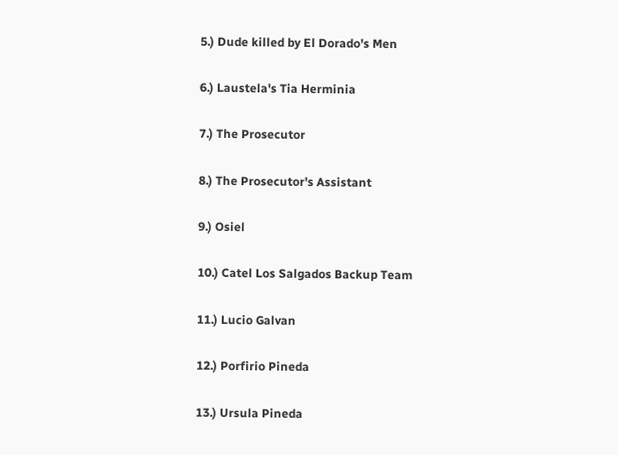5.) Dude killed by El Dorado's Men

6.) Laustela's Tia Herminia

7.) The Prosecutor

8.) The Prosecutor's Assistant

9.) Osiel

10.) Catel Los Salgados Backup Team

11.) Lucio Galvan

12.) Porfirio Pineda

13.) Ursula Pineda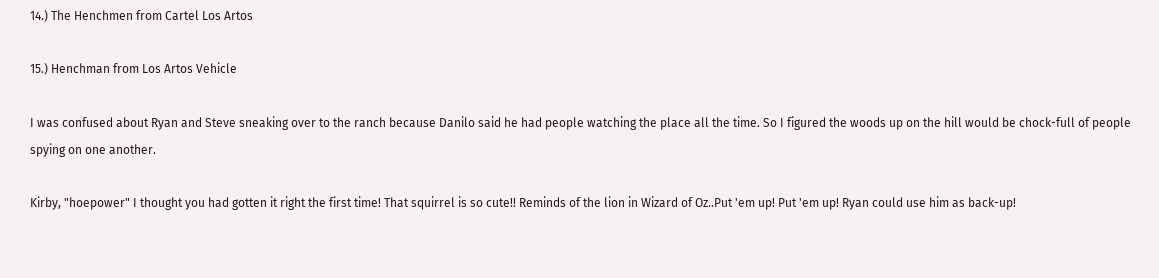14.) The Henchmen from Cartel Los Artos

15.) Henchman from Los Artos Vehicle

I was confused about Ryan and Steve sneaking over to the ranch because Danilo said he had people watching the place all the time. So I figured the woods up on the hill would be chock-full of people spying on one another.

Kirby, "hoepower" I thought you had gotten it right the first time! That squirrel is so cute!! Reminds of the lion in Wizard of Oz..Put 'em up! Put 'em up! Ryan could use him as back-up!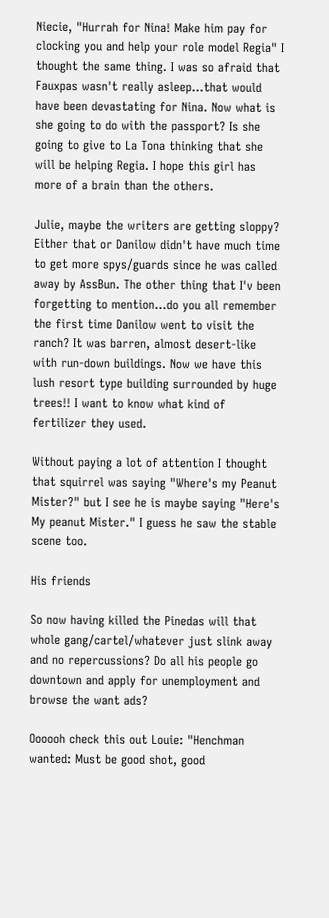Niecie, "Hurrah for Nina! Make him pay for clocking you and help your role model Regia" I thought the same thing. I was so afraid that Fauxpas wasn't really asleep...that would have been devastating for Nina. Now what is she going to do with the passport? Is she going to give to La Tona thinking that she will be helping Regia. I hope this girl has more of a brain than the others.

Julie, maybe the writers are getting sloppy? Either that or Danilow didn't have much time to get more spys/guards since he was called away by AssBun. The other thing that I'v been forgetting to mention...do you all remember the first time Danilow went to visit the ranch? It was barren, almost desert-like with run-down buildings. Now we have this lush resort type building surrounded by huge trees!! I want to know what kind of fertilizer they used.

Without paying a lot of attention I thought that squirrel was saying "Where's my Peanut Mister?" but I see he is maybe saying "Here's My peanut Mister." I guess he saw the stable scene too.

His friends

So now having killed the Pinedas will that whole gang/cartel/whatever just slink away and no repercussions? Do all his people go downtown and apply for unemployment and browse the want ads?

Oooooh check this out Louie: "Henchman wanted: Must be good shot, good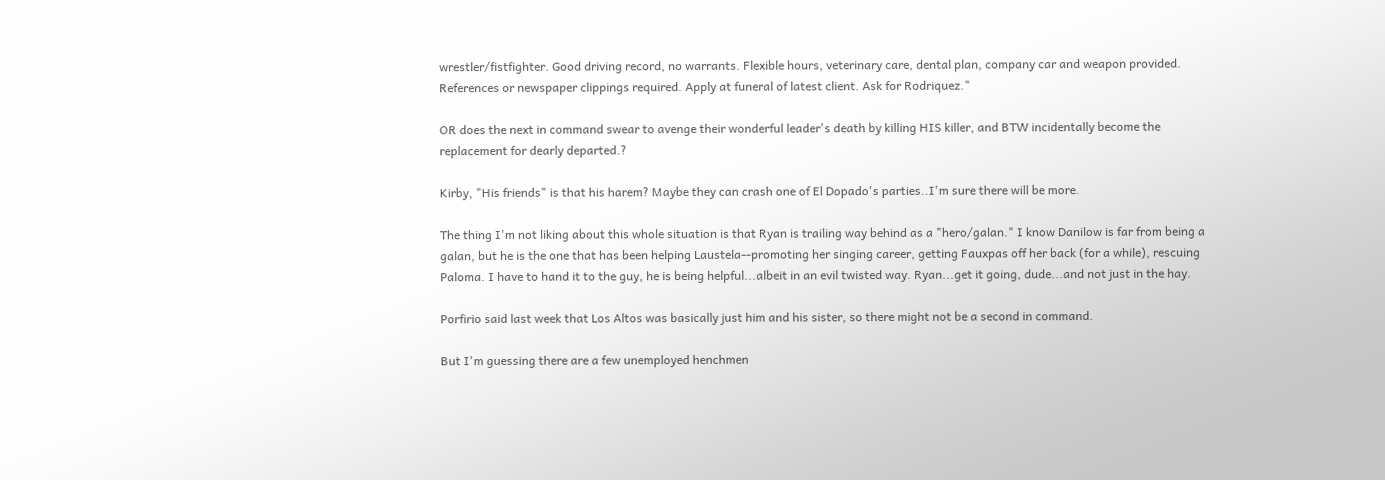wrestler/fistfighter. Good driving record, no warrants. Flexible hours, veterinary care, dental plan, company car and weapon provided. References or newspaper clippings required. Apply at funeral of latest client. Ask for Rodriquez."

OR does the next in command swear to avenge their wonderful leader's death by killing HIS killer, and BTW incidentally become the replacement for dearly departed.?

Kirby, "His friends" is that his harem? Maybe they can crash one of El Dopado's parties..I'm sure there will be more.

The thing I'm not liking about this whole situation is that Ryan is trailing way behind as a "hero/galan." I know Danilow is far from being a galan, but he is the one that has been helping Laustela--promoting her singing career, getting Fauxpas off her back (for a while), rescuing Paloma. I have to hand it to the guy, he is being helpful...albeit in an evil twisted way. Ryan...get it going, dude...and not just in the hay.

Porfirio said last week that Los Altos was basically just him and his sister, so there might not be a second in command.

But I'm guessing there are a few unemployed henchmen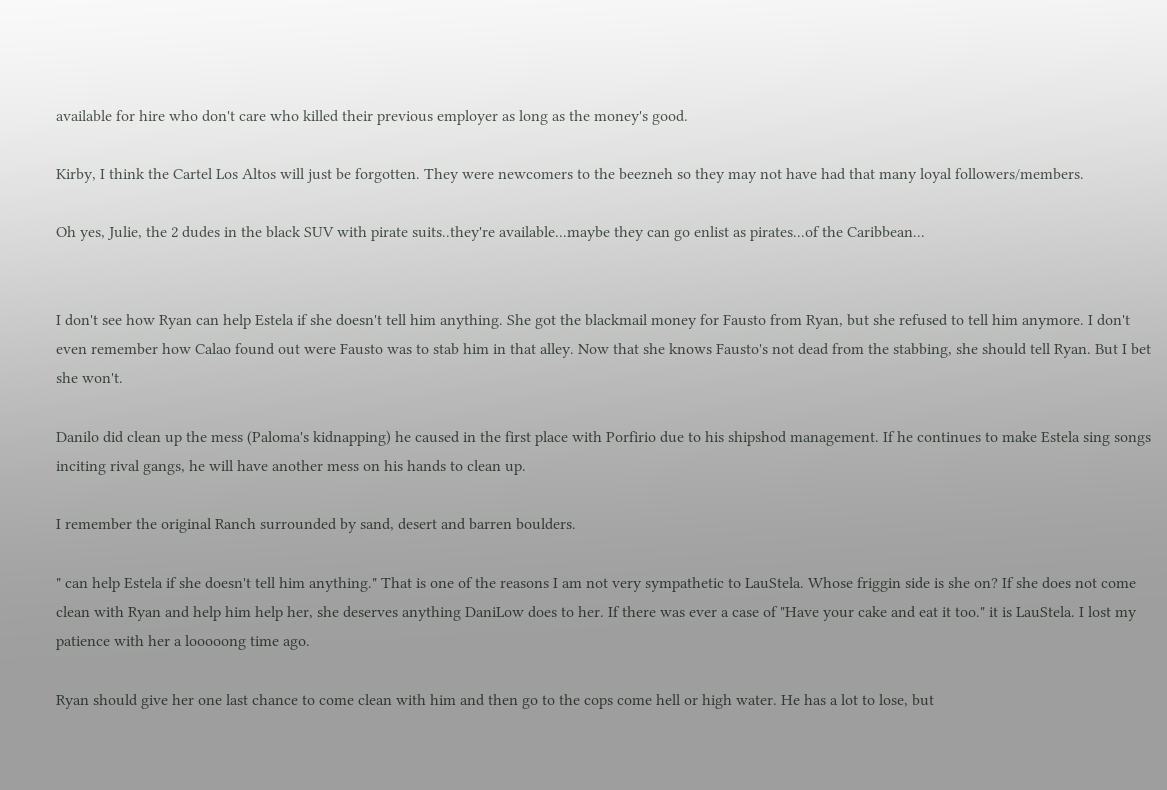available for hire who don't care who killed their previous employer as long as the money's good.

Kirby, I think the Cartel Los Altos will just be forgotten. They were newcomers to the beezneh so they may not have had that many loyal followers/members.

Oh yes, Julie, the 2 dudes in the black SUV with pirate suits..they're available...maybe they can go enlist as pirates...of the Caribbean...


I don't see how Ryan can help Estela if she doesn't tell him anything. She got the blackmail money for Fausto from Ryan, but she refused to tell him anymore. I don't even remember how Calao found out were Fausto was to stab him in that alley. Now that she knows Fausto's not dead from the stabbing, she should tell Ryan. But I bet she won't.

Danilo did clean up the mess (Paloma's kidnapping) he caused in the first place with Porfirio due to his shipshod management. If he continues to make Estela sing songs inciting rival gangs, he will have another mess on his hands to clean up.

I remember the original Ranch surrounded by sand, desert and barren boulders.

" can help Estela if she doesn't tell him anything." That is one of the reasons I am not very sympathetic to LauStela. Whose friggin side is she on? If she does not come clean with Ryan and help him help her, she deserves anything DaniLow does to her. If there was ever a case of "Have your cake and eat it too." it is LauStela. I lost my patience with her a looooong time ago.

Ryan should give her one last chance to come clean with him and then go to the cops come hell or high water. He has a lot to lose, but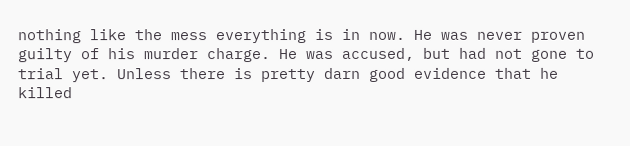nothing like the mess everything is in now. He was never proven guilty of his murder charge. He was accused, but had not gone to trial yet. Unless there is pretty darn good evidence that he killed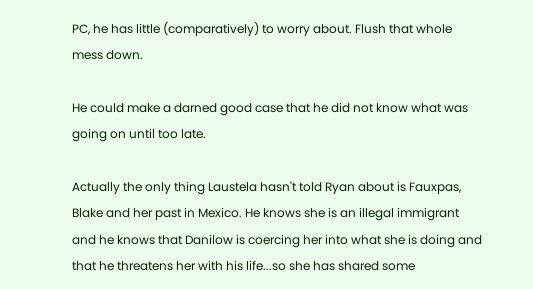PC, he has little (comparatively) to worry about. Flush that whole mess down.

He could make a darned good case that he did not know what was going on until too late.

Actually the only thing Laustela hasn't told Ryan about is Fauxpas, Blake and her past in Mexico. He knows she is an illegal immigrant and he knows that Danilow is coercing her into what she is doing and that he threatens her with his life...so she has shared some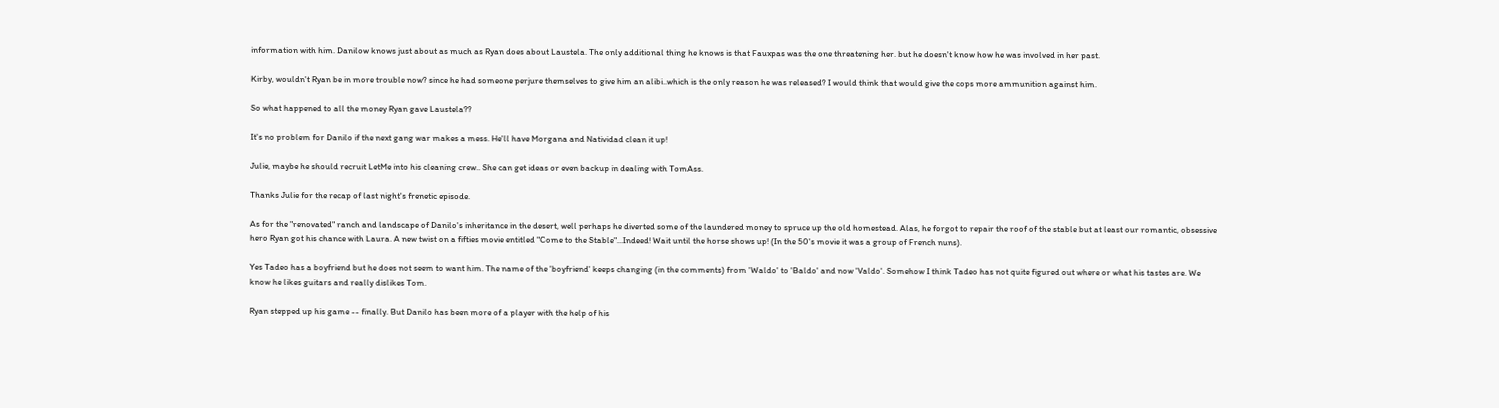information with him. Danilow knows just about as much as Ryan does about Laustela. The only additional thing he knows is that Fauxpas was the one threatening her. but he doesn't know how he was involved in her past.

Kirby, wouldn't Ryan be in more trouble now? since he had someone perjure themselves to give him an alibi..which is the only reason he was released? I would think that would give the cops more ammunition against him.

So what happened to all the money Ryan gave Laustela??

It's no problem for Danilo if the next gang war makes a mess. He'll have Morgana and Natividad clean it up!

Julie, maybe he should recruit LetMe into his cleaning crew.. She can get ideas or even backup in dealing with TomAss.

Thanks Julie for the recap of last night's frenetic episode.

As for the "renovated" ranch and landscape of Danilo's inheritance in the desert, well perhaps he diverted some of the laundered money to spruce up the old homestead. Alas, he forgot to repair the roof of the stable but at least our romantic, obsessive hero Ryan got his chance with Laura. A new twist on a fifties movie entitled "Come to the Stable"...Indeed! Wait until the horse shows up! (In the 50's movie it was a group of French nuns).

Yes Tadeo has a boyfriend but he does not seem to want him. The name of the 'boyfriend' keeps changing (in the comments) from 'Waldo' to 'Baldo' and now 'Valdo'. Somehow I think Tadeo has not quite figured out where or what his tastes are. We know he likes guitars and really dislikes Tom.

Ryan stepped up his game -- finally. But Danilo has been more of a player with the help of his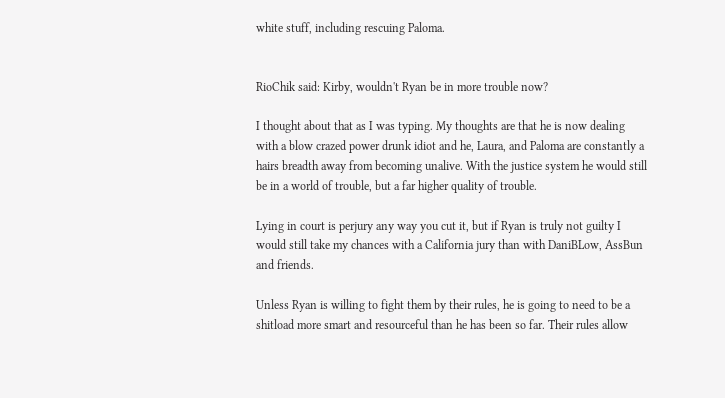white stuff, including rescuing Paloma.


RioChik said: Kirby, wouldn't Ryan be in more trouble now?

I thought about that as I was typing. My thoughts are that he is now dealing with a blow crazed power drunk idiot and he, Laura, and Paloma are constantly a hairs breadth away from becoming unalive. With the justice system he would still be in a world of trouble, but a far higher quality of trouble.

Lying in court is perjury any way you cut it, but if Ryan is truly not guilty I would still take my chances with a California jury than with DaniBLow, AssBun and friends.

Unless Ryan is willing to fight them by their rules, he is going to need to be a shitload more smart and resourceful than he has been so far. Their rules allow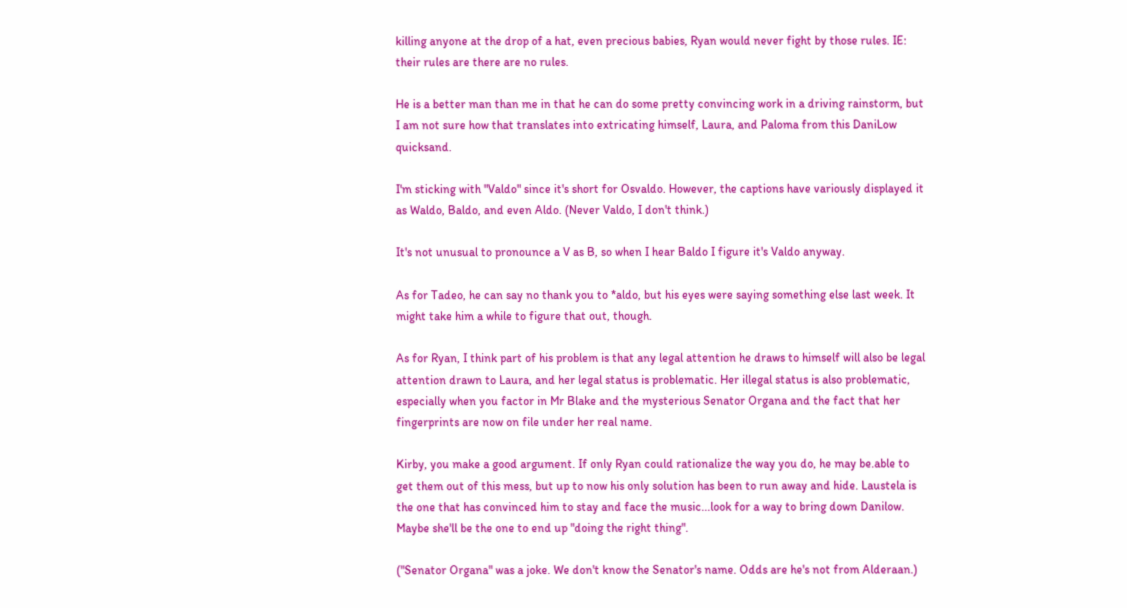killing anyone at the drop of a hat, even precious babies, Ryan would never fight by those rules. IE: their rules are there are no rules.

He is a better man than me in that he can do some pretty convincing work in a driving rainstorm, but I am not sure how that translates into extricating himself, Laura, and Paloma from this DaniLow quicksand.

I'm sticking with "Valdo" since it's short for Osvaldo. However, the captions have variously displayed it as Waldo, Baldo, and even Aldo. (Never Valdo, I don't think.)

It's not unusual to pronounce a V as B, so when I hear Baldo I figure it's Valdo anyway.

As for Tadeo, he can say no thank you to *aldo, but his eyes were saying something else last week. It might take him a while to figure that out, though.

As for Ryan, I think part of his problem is that any legal attention he draws to himself will also be legal attention drawn to Laura, and her legal status is problematic. Her illegal status is also problematic, especially when you factor in Mr Blake and the mysterious Senator Organa and the fact that her fingerprints are now on file under her real name.

Kirby, you make a good argument. If only Ryan could rationalize the way you do, he may be.able to get them out of this mess, but up to now his only solution has been to run away and hide. Laustela is the one that has convinced him to stay and face the music...look for a way to bring down Danilow. Maybe she'll be the one to end up "doing the right thing".

("Senator Organa" was a joke. We don't know the Senator's name. Odds are he's not from Alderaan.)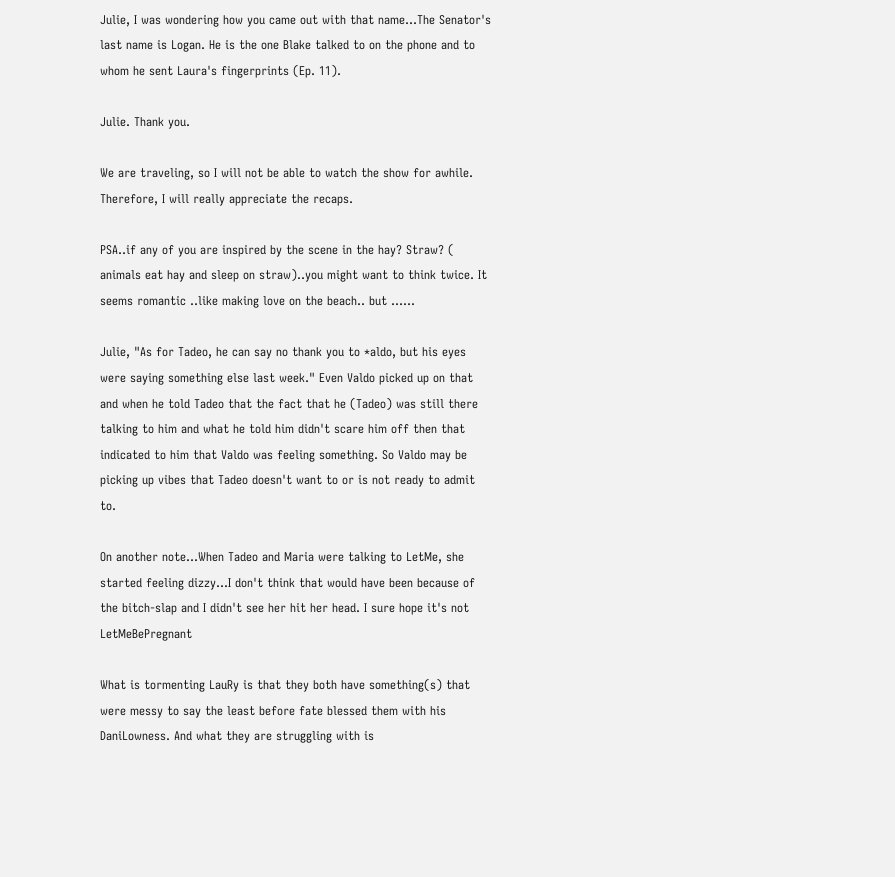Julie, I was wondering how you came out with that name...The Senator's last name is Logan. He is the one Blake talked to on the phone and to whom he sent Laura's fingerprints (Ep. 11).

Julie. Thank you.

We are traveling, so I will not be able to watch the show for awhile. Therefore, I will really appreciate the recaps.

PSA..if any of you are inspired by the scene in the hay? Straw? ( animals eat hay and sleep on straw)..you might want to think twice. It seems romantic ..like making love on the beach.. but ......

Julie, "As for Tadeo, he can say no thank you to *aldo, but his eyes were saying something else last week." Even Valdo picked up on that and when he told Tadeo that the fact that he (Tadeo) was still there talking to him and what he told him didn't scare him off then that indicated to him that Valdo was feeling something. So Valdo may be picking up vibes that Tadeo doesn't want to or is not ready to admit to.

On another note...When Tadeo and Maria were talking to LetMe, she started feeling dizzy...I don't think that would have been because of the bitch-slap and I didn't see her hit her head. I sure hope it's not LetMeBePregnant

What is tormenting LauRy is that they both have something(s) that were messy to say the least before fate blessed them with his DaniLowness. And what they are struggling with is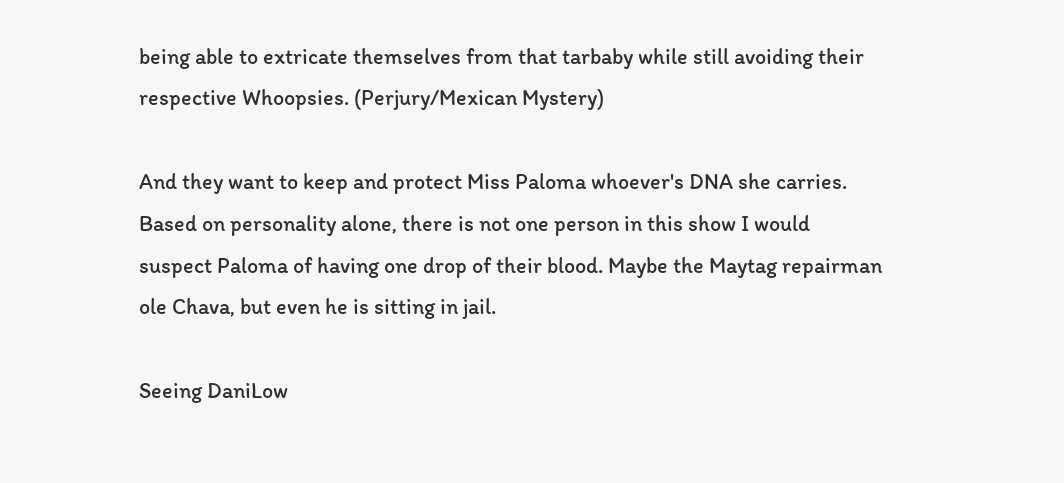being able to extricate themselves from that tarbaby while still avoiding their respective Whoopsies. (Perjury/Mexican Mystery)

And they want to keep and protect Miss Paloma whoever's DNA she carries. Based on personality alone, there is not one person in this show I would suspect Paloma of having one drop of their blood. Maybe the Maytag repairman ole Chava, but even he is sitting in jail.

Seeing DaniLow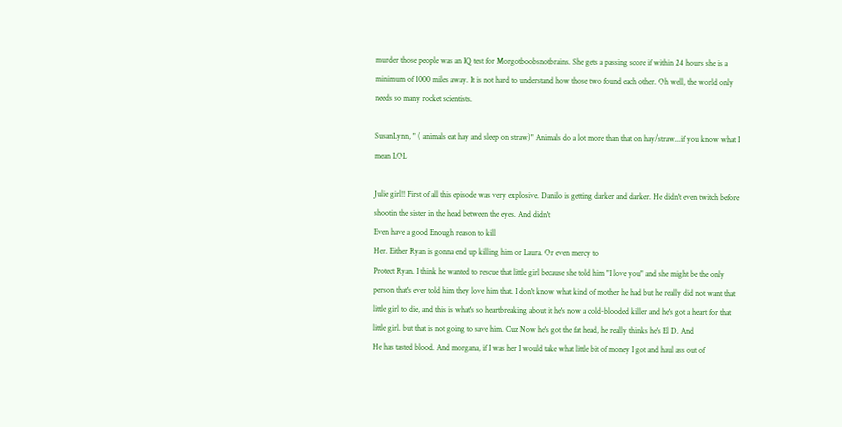murder those people was an IQ test for Morgotboobsnotbrains. She gets a passing score if within 24 hours she is a minimum of 1000 miles away. It is not hard to understand how those two found each other. Oh well, the world only needs so many rocket scientists.

SusanLynn, " ( animals eat hay and sleep on straw)" Animals do a lot more than that on hay/straw...if you know what I mean LOL

Julie girl!! First of all this episode was very explosive. Danilo is getting darker and darker. He didn't even twitch before shootin the sister in the head between the eyes. And didn't
Even have a good Enough reason to kill
Her. Either Ryan is gonna end up killing him or Laura. Or even mercy to
Protect Ryan. I think he wanted to rescue that little girl because she told him "I love you" and she might be the only person that's ever told him they love him that. I don't know what kind of mother he had but he really did not want that little girl to die, and this is what's so heartbreaking about it he's now a cold-blooded killer and he's got a heart for that little girl. but that is not going to save him. Cuz Now he's got the fat head, he really thinks he's El D. And
He has tasted blood. And morgana, if I was her I would take what little bit of money I got and haul ass out of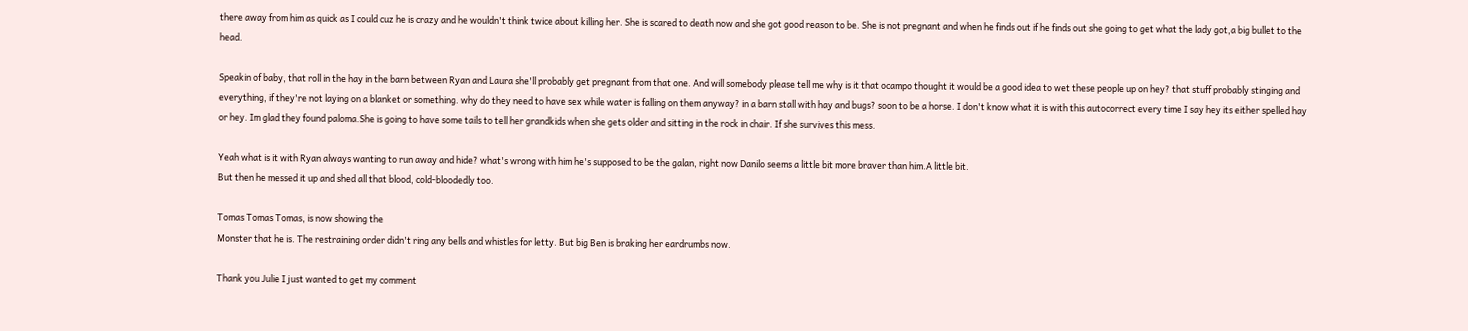there away from him as quick as I could cuz he is crazy and he wouldn't think twice about killing her. She is scared to death now and she got good reason to be. She is not pregnant and when he finds out if he finds out she going to get what the lady got,a big bullet to the head.

Speakin of baby, that roll in the hay in the barn between Ryan and Laura she'll probably get pregnant from that one. And will somebody please tell me why is it that ocampo thought it would be a good idea to wet these people up on hey? that stuff probably stinging and everything, if they're not laying on a blanket or something. why do they need to have sex while water is falling on them anyway? in a barn stall with hay and bugs? soon to be a horse. I don't know what it is with this autocorrect every time I say hey its either spelled hay or hey. Im glad they found paloma.She is going to have some tails to tell her grandkids when she gets older and sitting in the rock in chair. If she survives this mess.

Yeah what is it with Ryan always wanting to run away and hide? what's wrong with him he's supposed to be the galan, right now Danilo seems a little bit more braver than him.A little bit.
But then he messed it up and shed all that blood, cold-bloodedly too.

Tomas Tomas Tomas, is now showing the
Monster that he is. The restraining order didn't ring any bells and whistles for letty. But big Ben is braking her eardrumbs now.

Thank you Julie I just wanted to get my comment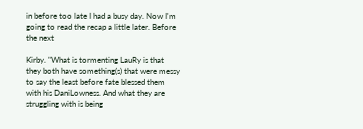in before too late I had a busy day. Now I'm going to read the recap a little later. Before the next

Kirby. "What is tormenting LauRy is that they both have something(s) that were messy to say the least before fate blessed them with his DaniLowness. And what they are struggling with is being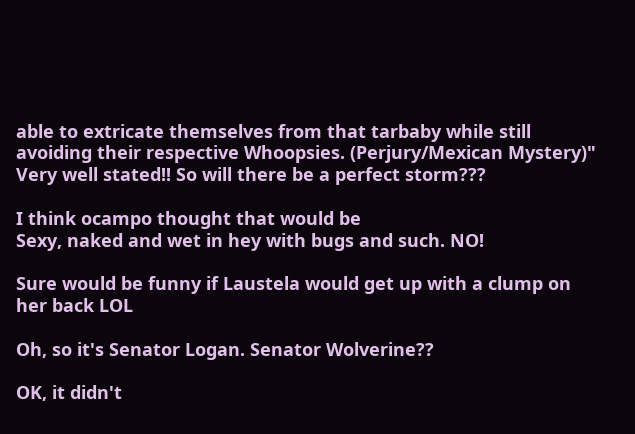able to extricate themselves from that tarbaby while still avoiding their respective Whoopsies. (Perjury/Mexican Mystery)" Very well stated!! So will there be a perfect storm???

I think ocampo thought that would be
Sexy, naked and wet in hey with bugs and such. NO!

Sure would be funny if Laustela would get up with a clump on her back LOL

Oh, so it's Senator Logan. Senator Wolverine??

OK, it didn't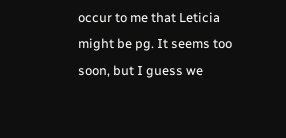occur to me that Leticia might be pg. It seems too soon, but I guess we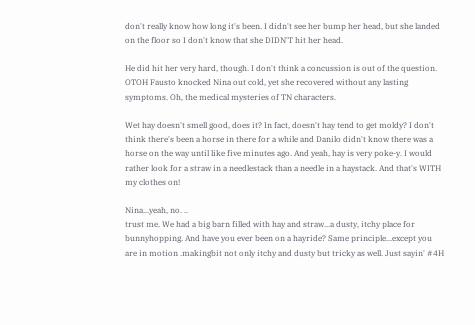don't really know how long it's been. I didn't see her bump her head, but she landed on the floor so I don't know that she DIDN'T hit her head.

He did hit her very hard, though. I don't think a concussion is out of the question. OTOH Fausto knocked Nina out cold, yet she recovered without any lasting symptoms. Oh, the medical mysteries of TN characters.

Wet hay doesn't smell good, does it? In fact, doesn't hay tend to get moldy? I don't think there's been a horse in there for a while and Danilo didn't know there was a horse on the way until like five minutes ago. And yeah, hay is very poke-y. I would rather look for a straw in a needlestack than a needle in a haystack. And that's WITH my clothes on!

Nina...yeah, no. ..
trust me. We had a big barn filled with hay and straw...a dusty, itchy place for bunnyhopping. And have you ever been on a hayride? Same principle...except you are in motion .makingbit not only itchy and dusty but tricky as well. Just sayin' #4H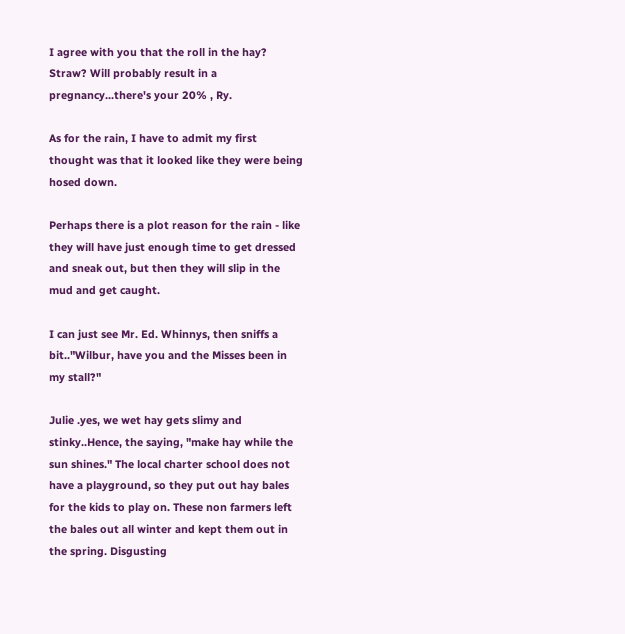I agree with you that the roll in the hay? Straw? Will probably result in a pregnancy...there's your 20% , Ry.

As for the rain, I have to admit my first thought was that it looked like they were being hosed down.

Perhaps there is a plot reason for the rain - like they will have just enough time to get dressed and sneak out, but then they will slip in the mud and get caught.

I can just see Mr. Ed. Whinnys, then sniffs a bit.."Wilbur, have you and the Misses been in my stall?"

Julie .yes, we wet hay gets slimy and stinky..Hence, the saying, "make hay while the sun shines." The local charter school does not have a playground, so they put out hay bales for the kids to play on. These non farmers left the bales out all winter and kept them out in the spring. Disgusting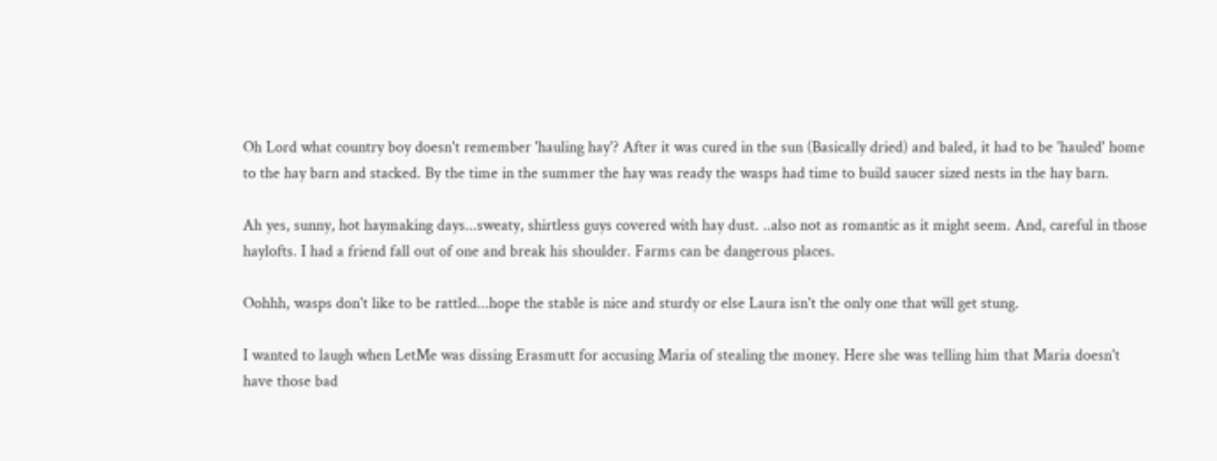Oh Lord what country boy doesn't remember 'hauling hay'? After it was cured in the sun (Basically dried) and baled, it had to be 'hauled' home to the hay barn and stacked. By the time in the summer the hay was ready the wasps had time to build saucer sized nests in the hay barn.

Ah yes, sunny, hot haymaking days...sweaty, shirtless guys covered with hay dust. ..also not as romantic as it might seem. And, careful in those haylofts. I had a friend fall out of one and break his shoulder. Farms can be dangerous places.

Oohhh, wasps don't like to be rattled...hope the stable is nice and sturdy or else Laura isn't the only one that will get stung.

I wanted to laugh when LetMe was dissing Erasmutt for accusing Maria of stealing the money. Here she was telling him that Maria doesn't have those bad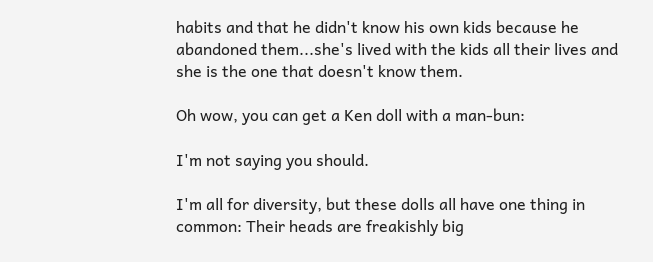habits and that he didn't know his own kids because he abandoned them...she's lived with the kids all their lives and she is the one that doesn't know them.

Oh wow, you can get a Ken doll with a man-bun:

I'm not saying you should.

I'm all for diversity, but these dolls all have one thing in common: Their heads are freakishly big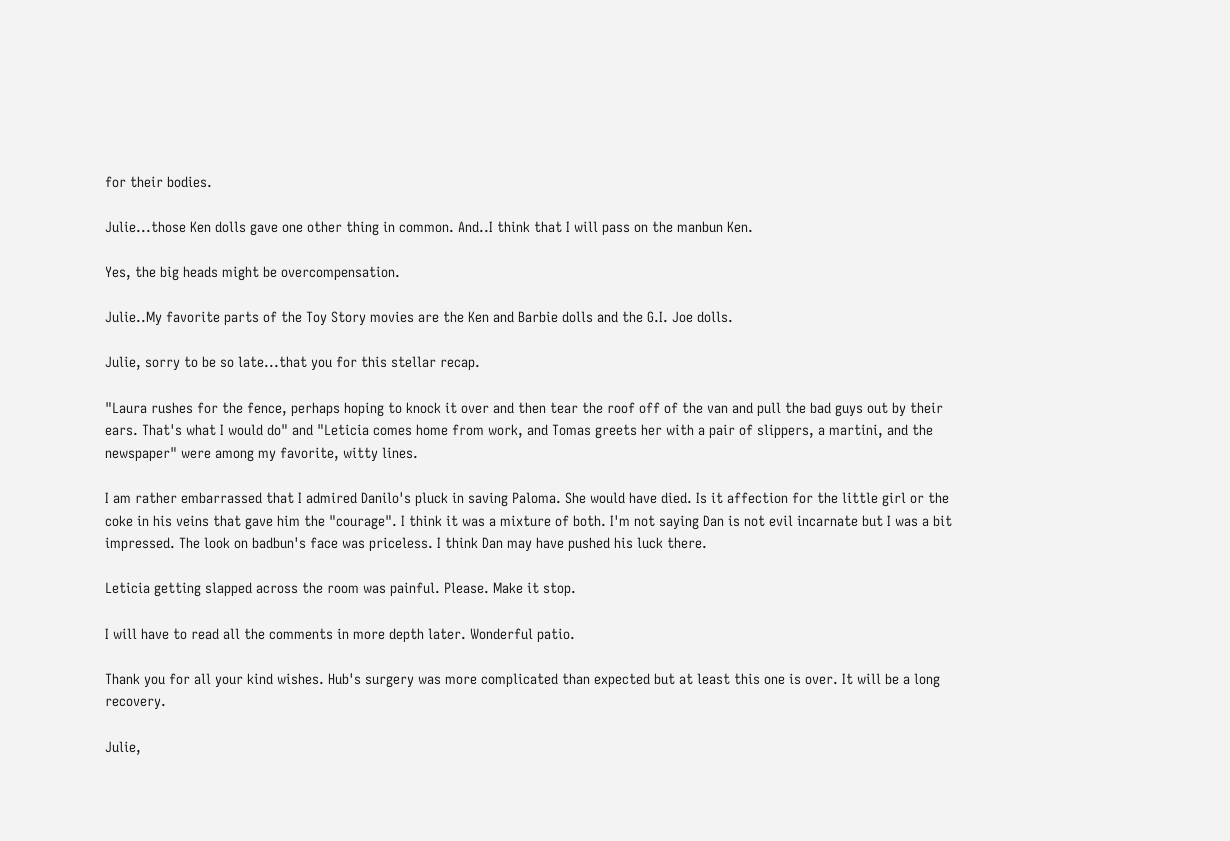for their bodies.

Julie...those Ken dolls gave one other thing in common. And..I think that I will pass on the manbun Ken.

Yes, the big heads might be overcompensation.

Julie..My favorite parts of the Toy Story movies are the Ken and Barbie dolls and the G.I. Joe dolls.

Julie, sorry to be so late...that you for this stellar recap.

"Laura rushes for the fence, perhaps hoping to knock it over and then tear the roof off of the van and pull the bad guys out by their ears. That's what I would do" and "Leticia comes home from work, and Tomas greets her with a pair of slippers, a martini, and the newspaper" were among my favorite, witty lines.

I am rather embarrassed that I admired Danilo's pluck in saving Paloma. She would have died. Is it affection for the little girl or the coke in his veins that gave him the "courage". I think it was a mixture of both. I'm not saying Dan is not evil incarnate but I was a bit impressed. The look on badbun's face was priceless. I think Dan may have pushed his luck there.

Leticia getting slapped across the room was painful. Please. Make it stop.

I will have to read all the comments in more depth later. Wonderful patio.

Thank you for all your kind wishes. Hub's surgery was more complicated than expected but at least this one is over. It will be a long recovery.

Julie,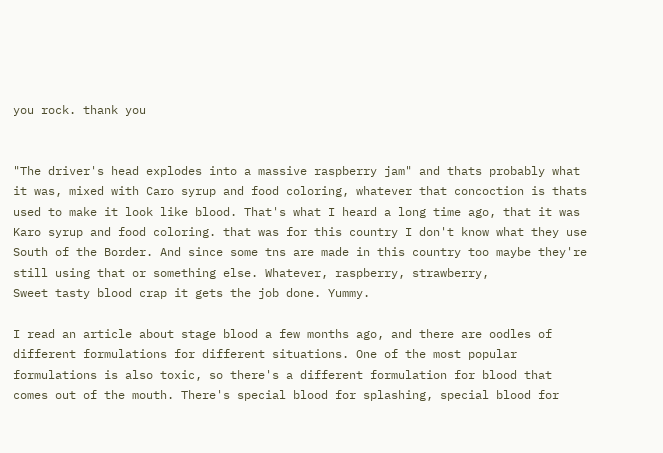you rock. thank you


"The driver's head explodes into a massive raspberry jam" and thats probably what it was, mixed with Caro syrup and food coloring, whatever that concoction is thats used to make it look like blood. That's what I heard a long time ago, that it was Karo syrup and food coloring. that was for this country I don't know what they use South of the Border. And since some tns are made in this country too maybe they're still using that or something else. Whatever, raspberry, strawberry,
Sweet tasty blood crap it gets the job done. Yummy.

I read an article about stage blood a few months ago, and there are oodles of different formulations for different situations. One of the most popular formulations is also toxic, so there's a different formulation for blood that comes out of the mouth. There's special blood for splashing, special blood for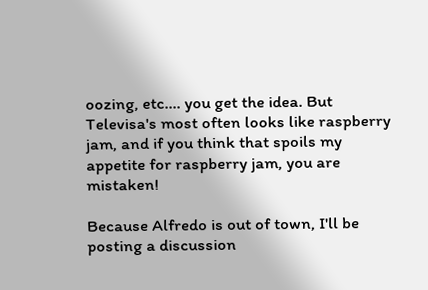oozing, etc.... you get the idea. But Televisa's most often looks like raspberry jam, and if you think that spoils my appetite for raspberry jam, you are mistaken!

Because Alfredo is out of town, I'll be posting a discussion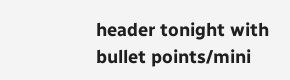header tonight with bullet points/mini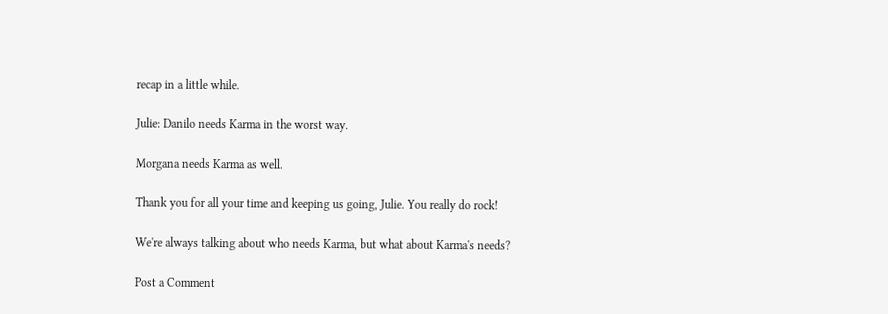recap in a little while.

Julie: Danilo needs Karma in the worst way.

Morgana needs Karma as well.

Thank you for all your time and keeping us going, Julie. You really do rock!

We're always talking about who needs Karma, but what about Karma's needs?

Post a Comment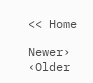<< Home

Newer›  ‹Older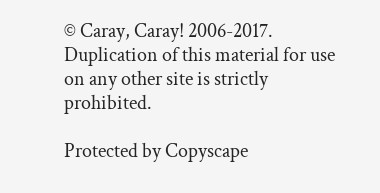© Caray, Caray! 2006-2017. Duplication of this material for use on any other site is strictly prohibited.

Protected by Copyscape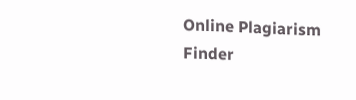Online Plagiarism Finder